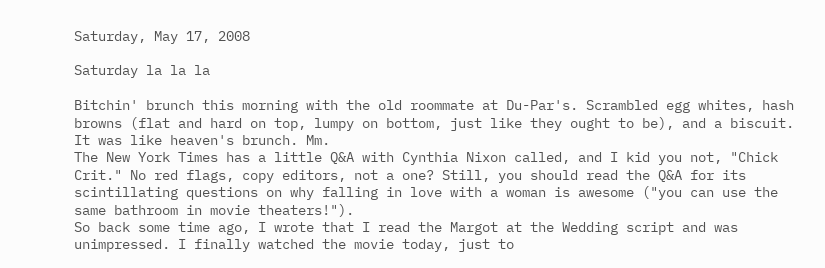Saturday, May 17, 2008

Saturday la la la

Bitchin' brunch this morning with the old roommate at Du-Par's. Scrambled egg whites, hash browns (flat and hard on top, lumpy on bottom, just like they ought to be), and a biscuit. It was like heaven's brunch. Mm.
The New York Times has a little Q&A with Cynthia Nixon called, and I kid you not, "Chick Crit." No red flags, copy editors, not a one? Still, you should read the Q&A for its scintillating questions on why falling in love with a woman is awesome ("you can use the same bathroom in movie theaters!").
So back some time ago, I wrote that I read the Margot at the Wedding script and was unimpressed. I finally watched the movie today, just to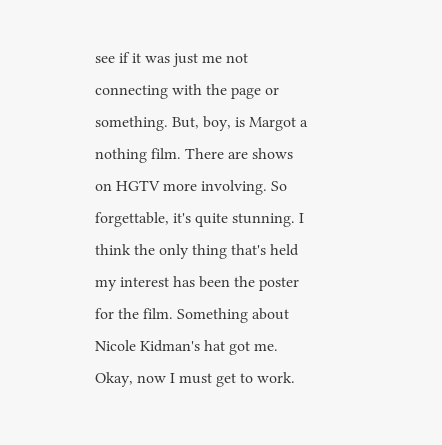see if it was just me not connecting with the page or something. But, boy, is Margot a nothing film. There are shows on HGTV more involving. So forgettable, it's quite stunning. I think the only thing that's held my interest has been the poster for the film. Something about Nicole Kidman's hat got me.
Okay, now I must get to work.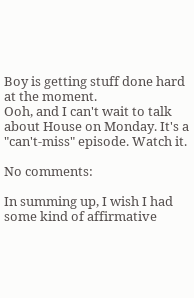Boy is getting stuff done hard at the moment.
Ooh, and I can't wait to talk about House on Monday. It's a "can't-miss" episode. Watch it.

No comments:

In summing up, I wish I had some kind of affirmative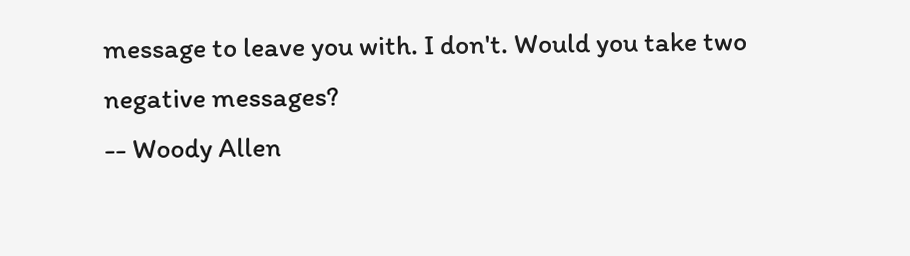message to leave you with. I don't. Would you take two negative messages?
-- Woody Allen